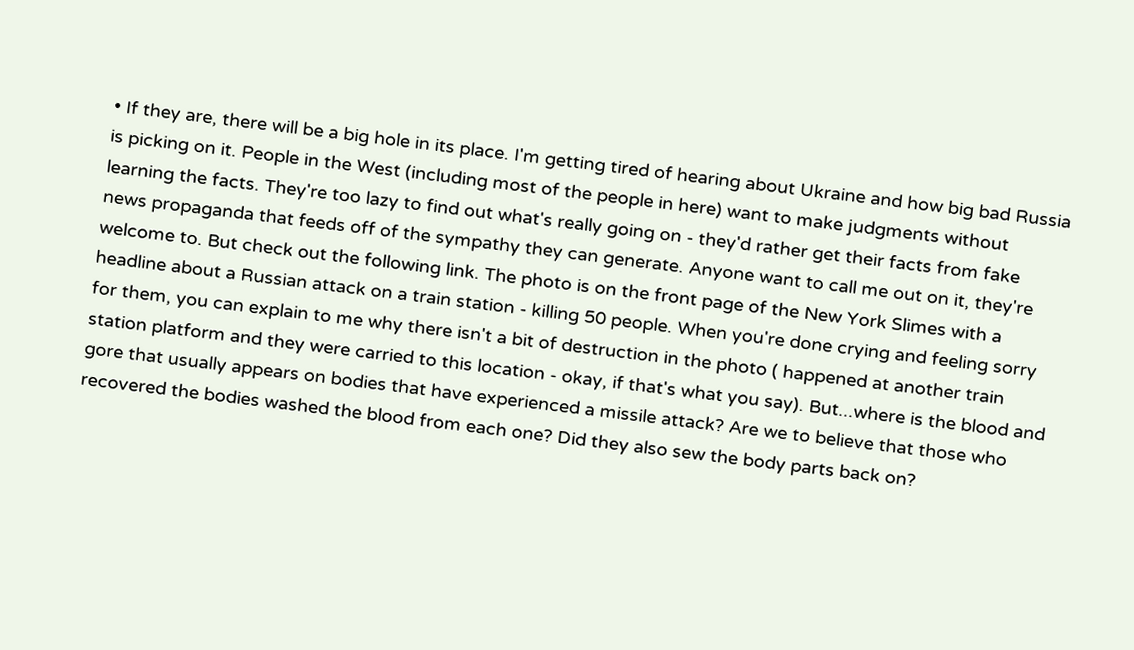• If they are, there will be a big hole in its place. I'm getting tired of hearing about Ukraine and how big bad Russia is picking on it. People in the West (including most of the people in here) want to make judgments without learning the facts. They're too lazy to find out what's really going on - they'd rather get their facts from fake news propaganda that feeds off of the sympathy they can generate. Anyone want to call me out on it, they're welcome to. But check out the following link. The photo is on the front page of the New York Slimes with a headline about a Russian attack on a train station - killing 50 people. When you're done crying and feeling sorry for them, you can explain to me why there isn't a bit of destruction in the photo ( happened at another train station platform and they were carried to this location - okay, if that's what you say). But...where is the blood and gore that usually appears on bodies that have experienced a missile attack? Are we to believe that those who recovered the bodies washed the blood from each one? Did they also sew the body parts back on?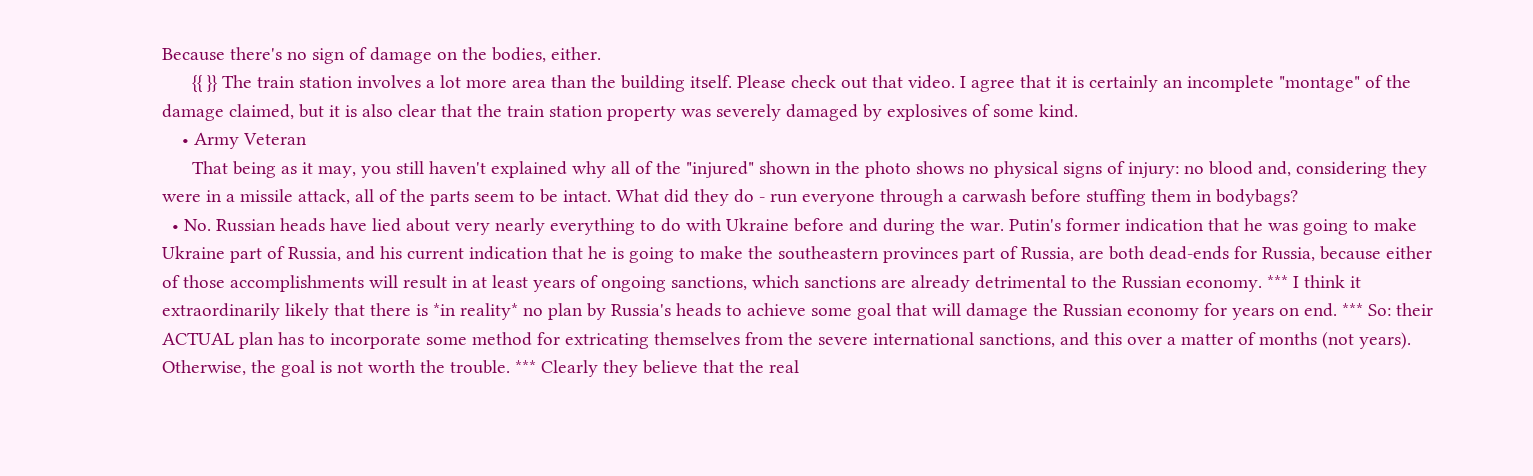Because there's no sign of damage on the bodies, either.
      {{ }} The train station involves a lot more area than the building itself. Please check out that video. I agree that it is certainly an incomplete "montage" of the damage claimed, but it is also clear that the train station property was severely damaged by explosives of some kind.
    • Army Veteran
      That being as it may, you still haven't explained why all of the "injured" shown in the photo shows no physical signs of injury: no blood and, considering they were in a missile attack, all of the parts seem to be intact. What did they do - run everyone through a carwash before stuffing them in bodybags?
  • No. Russian heads have lied about very nearly everything to do with Ukraine before and during the war. Putin's former indication that he was going to make Ukraine part of Russia, and his current indication that he is going to make the southeastern provinces part of Russia, are both dead-ends for Russia, because either of those accomplishments will result in at least years of ongoing sanctions, which sanctions are already detrimental to the Russian economy. *** I think it extraordinarily likely that there is *in reality* no plan by Russia's heads to achieve some goal that will damage the Russian economy for years on end. *** So: their ACTUAL plan has to incorporate some method for extricating themselves from the severe international sanctions, and this over a matter of months (not years). Otherwise, the goal is not worth the trouble. *** Clearly they believe that the real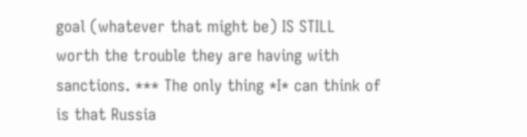goal (whatever that might be) IS STILL worth the trouble they are having with sanctions. *** The only thing *I* can think of is that Russia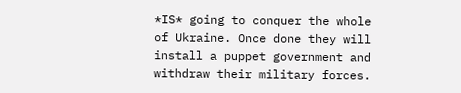*IS* going to conquer the whole of Ukraine. Once done they will install a puppet government and withdraw their military forces.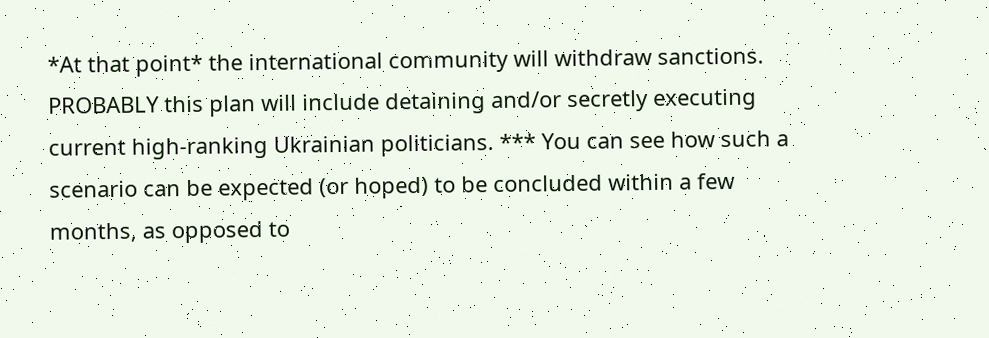*At that point* the international community will withdraw sanctions. PROBABLY this plan will include detaining and/or secretly executing current high-ranking Ukrainian politicians. *** You can see how such a scenario can be expected (or hoped) to be concluded within a few months, as opposed to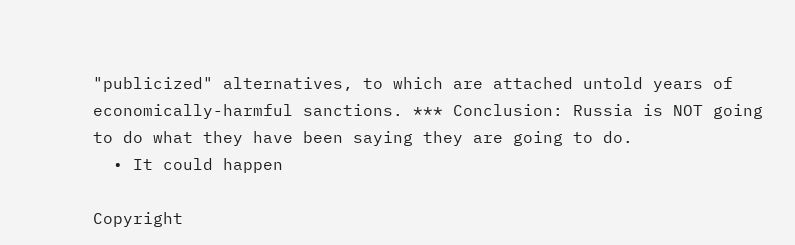"publicized" alternatives, to which are attached untold years of economically-harmful sanctions. *** Conclusion: Russia is NOT going to do what they have been saying they are going to do.
  • It could happen

Copyright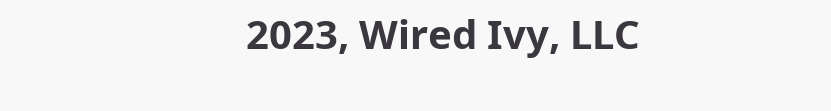2023, Wired Ivy, LLC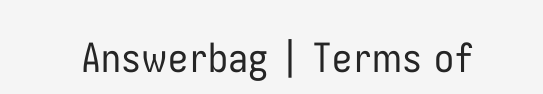Answerbag | Terms of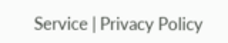Service | Privacy Policy